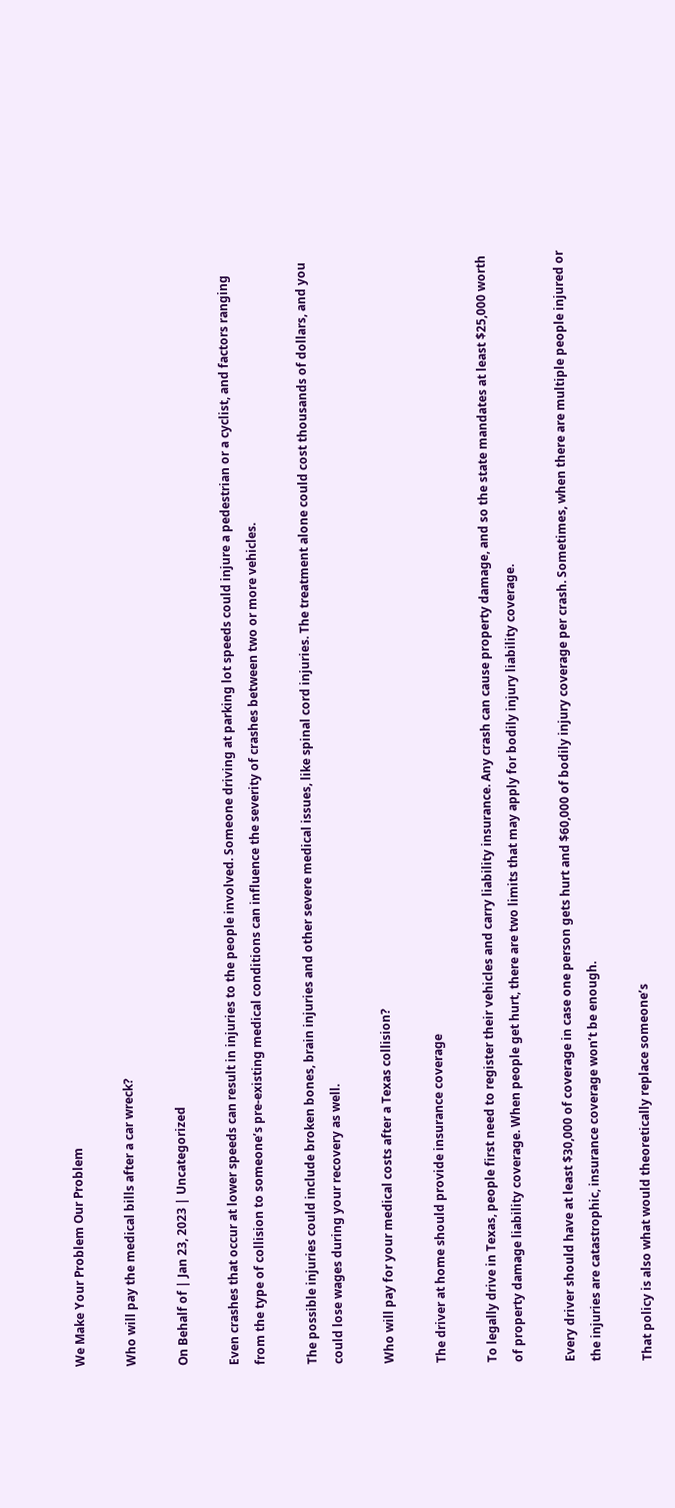We Make Your Problem Our Problem

Who will pay the medical bills after a car wreck?

On Behalf of | Jan 23, 2023 | Uncategorized

Even crashes that occur at lower speeds can result in injuries to the people involved. Someone driving at parking lot speeds could injure a pedestrian or a cyclist, and factors ranging from the type of collision to someone’s pre-existing medical conditions can influence the severity of crashes between two or more vehicles.

The possible injuries could include broken bones, brain injuries and other severe medical issues, like spinal cord injuries. The treatment alone could cost thousands of dollars, and you could lose wages during your recovery as well.

Who will pay for your medical costs after a Texas collision?

The driver at home should provide insurance coverage

To legally drive in Texas, people first need to register their vehicles and carry liability insurance. Any crash can cause property damage, and so the state mandates at least $25,000 worth of property damage liability coverage. When people get hurt, there are two limits that may apply for bodily injury liability coverage.

Every driver should have at least $30,000 of coverage in case one person gets hurt and $60,000 of bodily injury coverage per crash. Sometimes, when there are multiple people injured or the injuries are catastrophic, insurance coverage won’t be enough.

That policy is also what would theoretically replace someone’s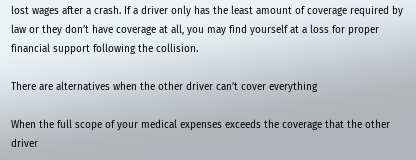lost wages after a crash. If a driver only has the least amount of coverage required by law or they don’t have coverage at all, you may find yourself at a loss for proper financial support following the collision.

There are alternatives when the other driver can’t cover everything

When the full scope of your medical expenses exceeds the coverage that the other driver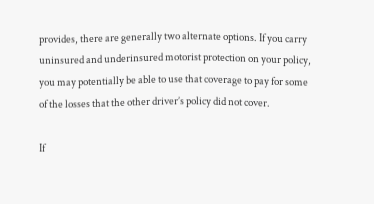provides, there are generally two alternate options. If you carry uninsured and underinsured motorist protection on your policy, you may potentially be able to use that coverage to pay for some of the losses that the other driver’s policy did not cover.

If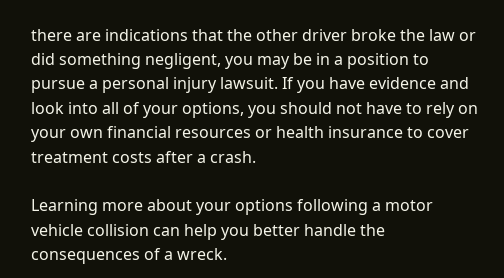there are indications that the other driver broke the law or did something negligent, you may be in a position to pursue a personal injury lawsuit. If you have evidence and look into all of your options, you should not have to rely on your own financial resources or health insurance to cover treatment costs after a crash.

Learning more about your options following a motor vehicle collision can help you better handle the consequences of a wreck.